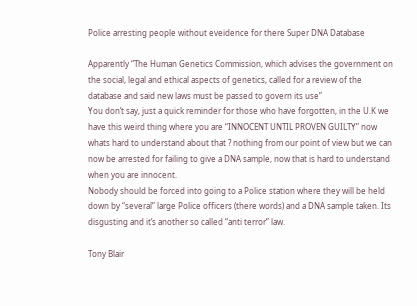Police arresting people without eveidence for there Super DNA Database

Apparently “The Human Genetics Commission, which advises the government on the social, legal and ethical aspects of genetics, called for a review of the database and said new laws must be passed to govern its use”
You don’t say, just a quick reminder for those who have forgotten, in the U.K we have this weird thing where you are “INNOCENT UNTIL PROVEN GUILTY” now whats hard to understand about that ? nothing from our point of view but we can now be arrested for failing to give a DNA sample, now that is hard to understand when you are innocent.
Nobody should be forced into going to a Police station where they will be held down by “several” large Police officers (there words) and a DNA sample taken. Its disgusting and it’s another so called “anti terror” law.

Tony Blair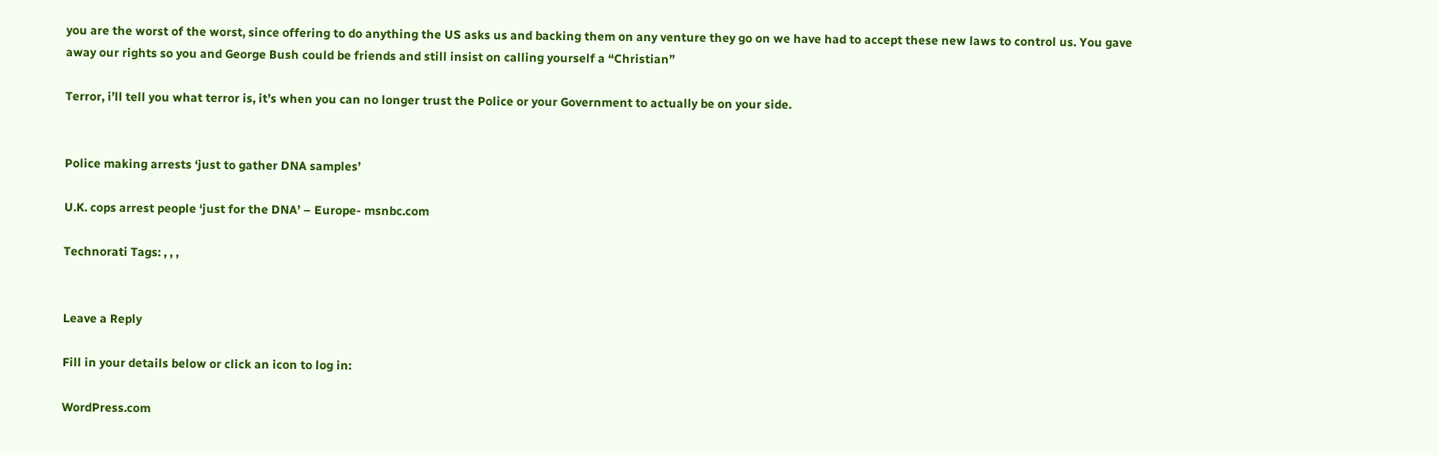you are the worst of the worst, since offering to do anything the US asks us and backing them on any venture they go on we have had to accept these new laws to control us. You gave away our rights so you and George Bush could be friends and still insist on calling yourself a “Christian”

Terror, i’ll tell you what terror is, it’s when you can no longer trust the Police or your Government to actually be on your side.


Police making arrests ‘just to gather DNA samples’

U.K. cops arrest people ‘just for the DNA’ – Europe- msnbc.com

Technorati Tags: , , ,


Leave a Reply

Fill in your details below or click an icon to log in:

WordPress.com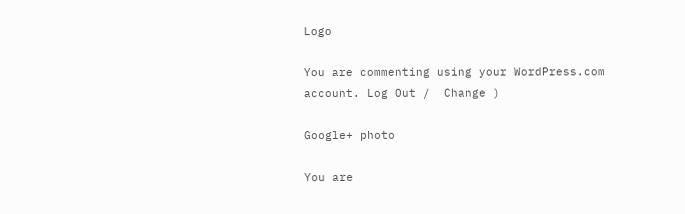Logo

You are commenting using your WordPress.com account. Log Out /  Change )

Google+ photo

You are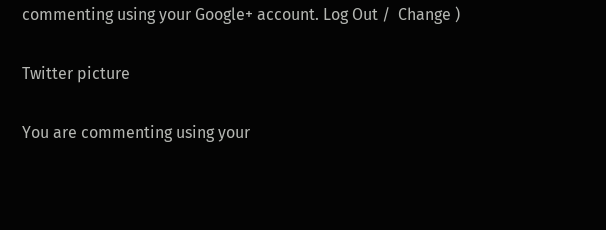commenting using your Google+ account. Log Out /  Change )

Twitter picture

You are commenting using your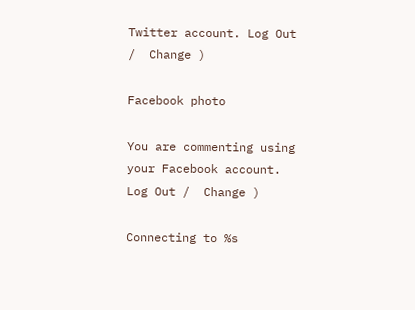Twitter account. Log Out /  Change )

Facebook photo

You are commenting using your Facebook account. Log Out /  Change )

Connecting to %s